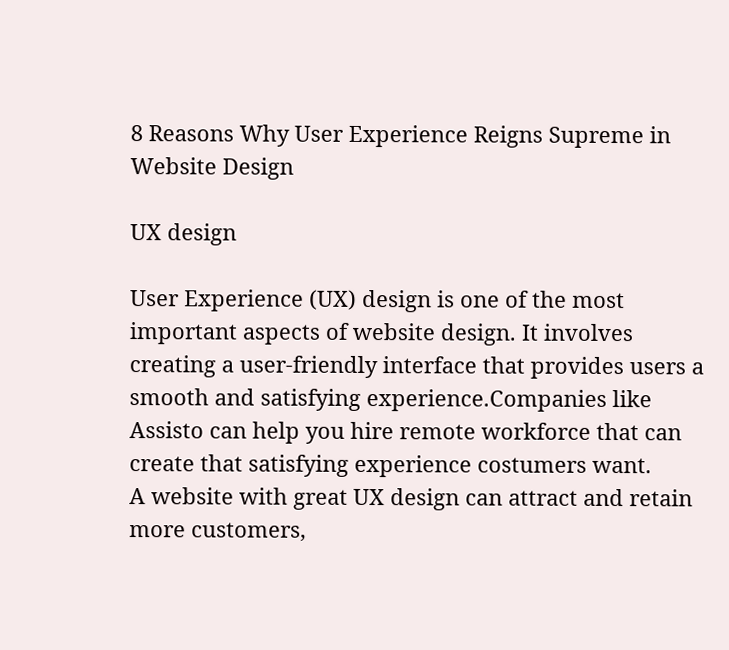8 Reasons Why User Experience Reigns Supreme in Website Design

UX design

User Experience (UX) design is one of the most important aspects of website design. It involves creating a user-friendly interface that provides users a smooth and satisfying experience.Companies like Assisto can help you hire remote workforce that can create that satisfying experience costumers want.
A website with great UX design can attract and retain more customers,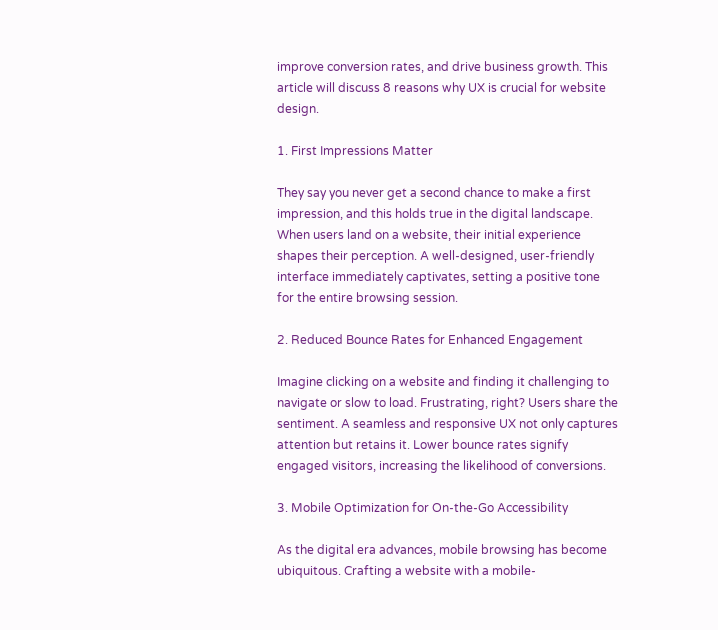improve conversion rates, and drive business growth. This article will discuss 8 reasons why UX is crucial for website design.

1. First Impressions Matter

They say you never get a second chance to make a first impression, and this holds true in the digital landscape. When users land on a website, their initial experience shapes their perception. A well-designed, user-friendly interface immediately captivates, setting a positive tone for the entire browsing session.

2. Reduced Bounce Rates for Enhanced Engagement

Imagine clicking on a website and finding it challenging to navigate or slow to load. Frustrating, right? Users share the sentiment. A seamless and responsive UX not only captures attention but retains it. Lower bounce rates signify engaged visitors, increasing the likelihood of conversions.

3. Mobile Optimization for On-the-Go Accessibility

As the digital era advances, mobile browsing has become ubiquitous. Crafting a website with a mobile-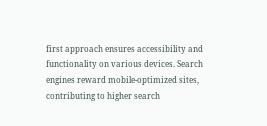first approach ensures accessibility and functionality on various devices. Search engines reward mobile-optimized sites, contributing to higher search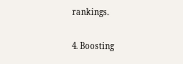rankings.

4. Boosting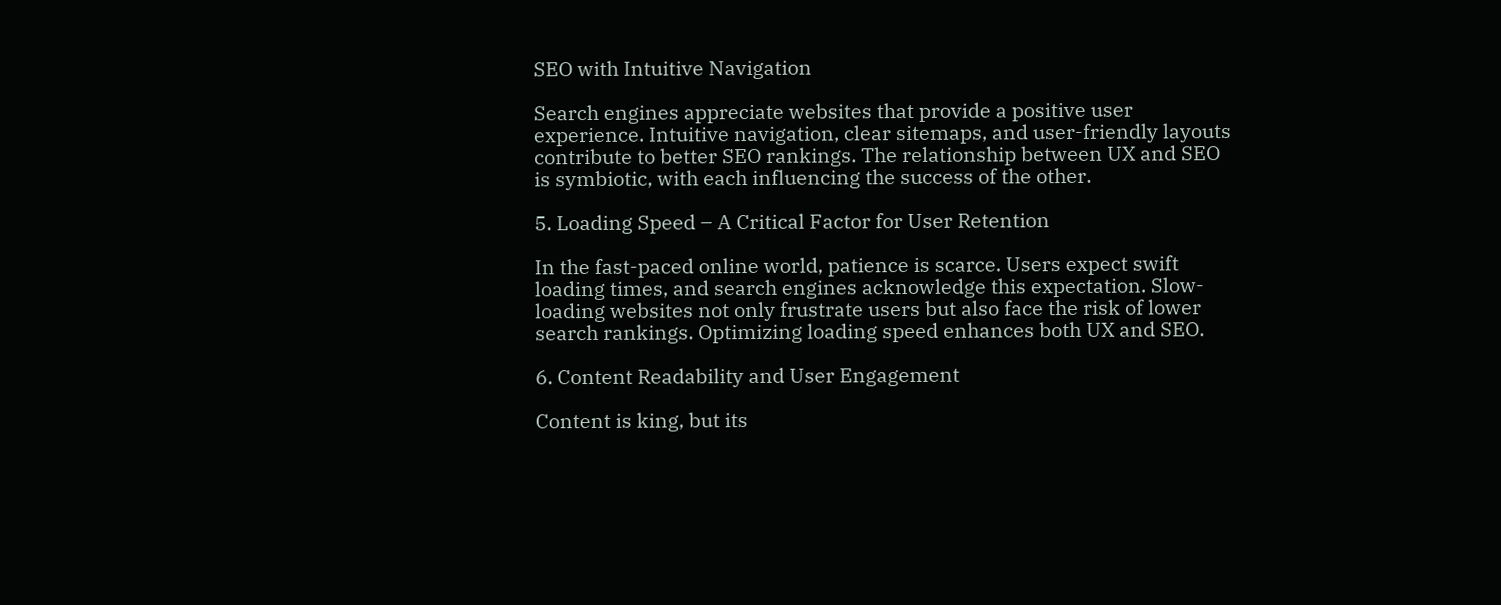SEO with Intuitive Navigation

Search engines appreciate websites that provide a positive user experience. Intuitive navigation, clear sitemaps, and user-friendly layouts contribute to better SEO rankings. The relationship between UX and SEO is symbiotic, with each influencing the success of the other.

5. Loading Speed – A Critical Factor for User Retention

In the fast-paced online world, patience is scarce. Users expect swift loading times, and search engines acknowledge this expectation. Slow-loading websites not only frustrate users but also face the risk of lower search rankings. Optimizing loading speed enhances both UX and SEO.

6. Content Readability and User Engagement

Content is king, but its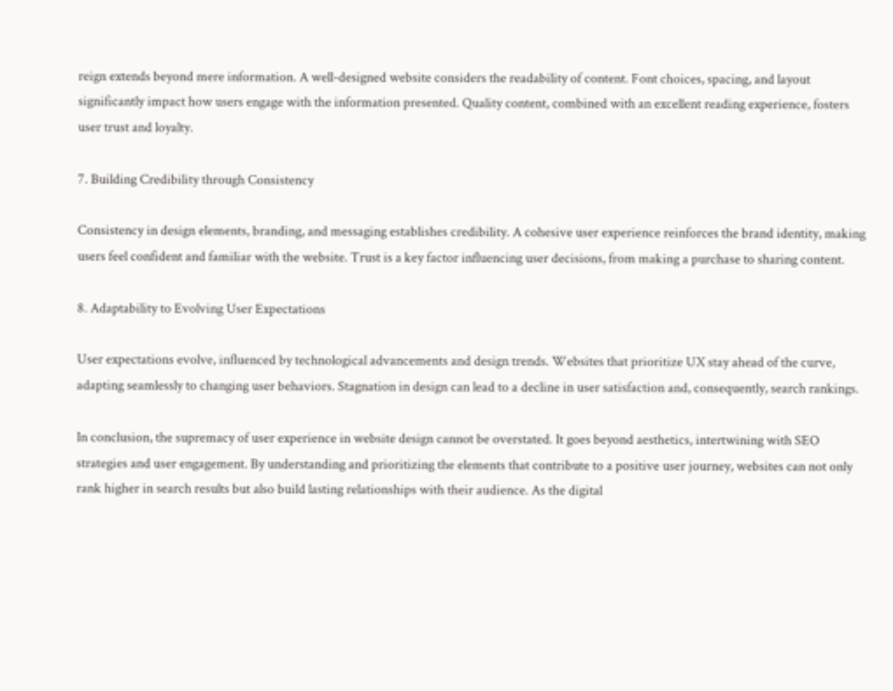reign extends beyond mere information. A well-designed website considers the readability of content. Font choices, spacing, and layout significantly impact how users engage with the information presented. Quality content, combined with an excellent reading experience, fosters user trust and loyalty.

7. Building Credibility through Consistency

Consistency in design elements, branding, and messaging establishes credibility. A cohesive user experience reinforces the brand identity, making users feel confident and familiar with the website. Trust is a key factor influencing user decisions, from making a purchase to sharing content.

8. Adaptability to Evolving User Expectations

User expectations evolve, influenced by technological advancements and design trends. Websites that prioritize UX stay ahead of the curve, adapting seamlessly to changing user behaviors. Stagnation in design can lead to a decline in user satisfaction and, consequently, search rankings.

In conclusion, the supremacy of user experience in website design cannot be overstated. It goes beyond aesthetics, intertwining with SEO strategies and user engagement. By understanding and prioritizing the elements that contribute to a positive user journey, websites can not only rank higher in search results but also build lasting relationships with their audience. As the digital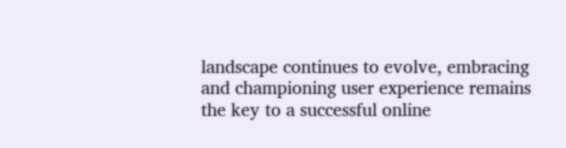landscape continues to evolve, embracing and championing user experience remains the key to a successful online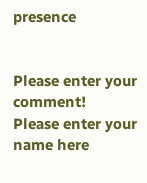presence


Please enter your comment!
Please enter your name here